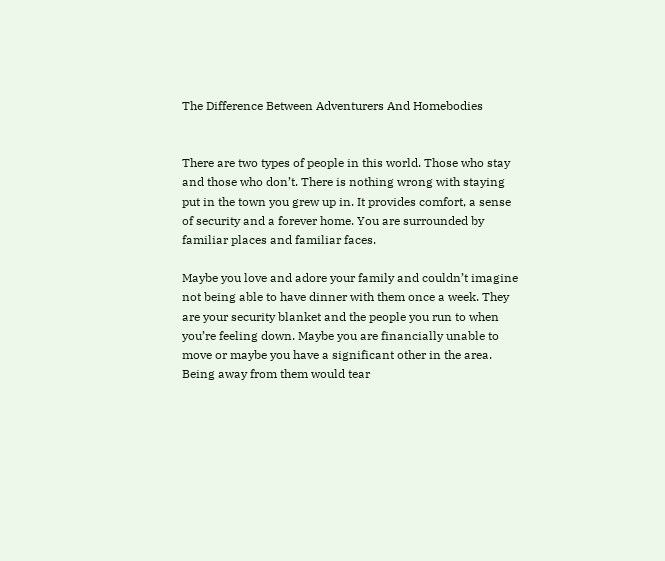The Difference Between Adventurers And Homebodies


There are two types of people in this world. Those who stay and those who don’t. There is nothing wrong with staying put in the town you grew up in. It provides comfort, a sense of security and a forever home. You are surrounded by familiar places and familiar faces.

Maybe you love and adore your family and couldn’t imagine not being able to have dinner with them once a week. They are your security blanket and the people you run to when you’re feeling down. Maybe you are financially unable to move or maybe you have a significant other in the area. Being away from them would tear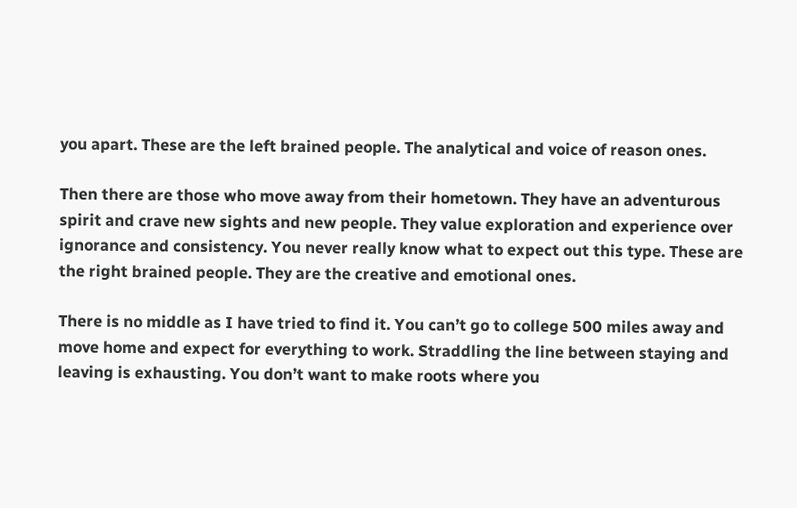you apart. These are the left brained people. The analytical and voice of reason ones.

Then there are those who move away from their hometown. They have an adventurous spirit and crave new sights and new people. They value exploration and experience over ignorance and consistency. You never really know what to expect out this type. These are the right brained people. They are the creative and emotional ones.

There is no middle as I have tried to find it. You can’t go to college 500 miles away and move home and expect for everything to work. Straddling the line between staying and leaving is exhausting. You don’t want to make roots where you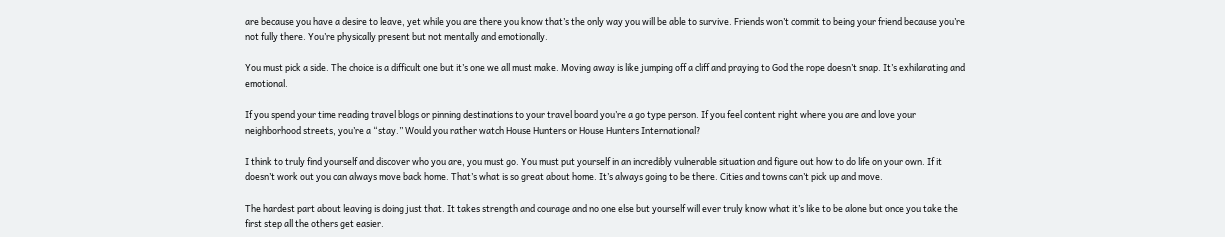are because you have a desire to leave, yet while you are there you know that’s the only way you will be able to survive. Friends won’t commit to being your friend because you’re not fully there. You’re physically present but not mentally and emotionally.

You must pick a side. The choice is a difficult one but it’s one we all must make. Moving away is like jumping off a cliff and praying to God the rope doesn’t snap. It’s exhilarating and emotional.

If you spend your time reading travel blogs or pinning destinations to your travel board you’re a go type person. If you feel content right where you are and love your neighborhood streets, you’re a “stay.” Would you rather watch House Hunters or House Hunters International?

I think to truly find yourself and discover who you are, you must go. You must put yourself in an incredibly vulnerable situation and figure out how to do life on your own. If it doesn’t work out you can always move back home. That’s what is so great about home. It’s always going to be there. Cities and towns can’t pick up and move.

The hardest part about leaving is doing just that. It takes strength and courage and no one else but yourself will ever truly know what it’s like to be alone but once you take the first step all the others get easier.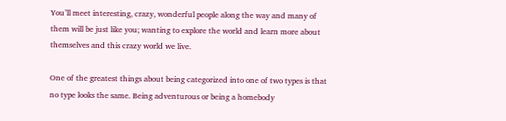You’ll meet interesting, crazy, wonderful people along the way and many of them will be just like you; wanting to explore the world and learn more about themselves and this crazy world we live.

One of the greatest things about being categorized into one of two types is that no type looks the same. Being adventurous or being a homebody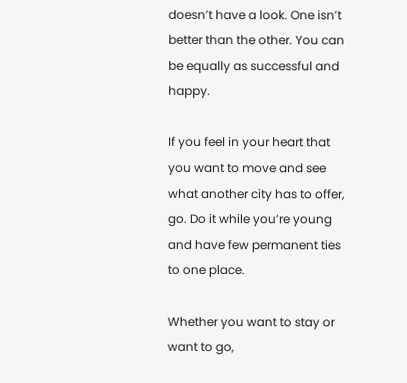doesn’t have a look. One isn’t better than the other. You can be equally as successful and happy.

If you feel in your heart that you want to move and see what another city has to offer, go. Do it while you’re young and have few permanent ties to one place.

Whether you want to stay or want to go,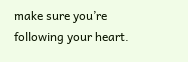make sure you’re following your heart.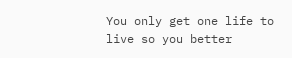You only get one life to live so you better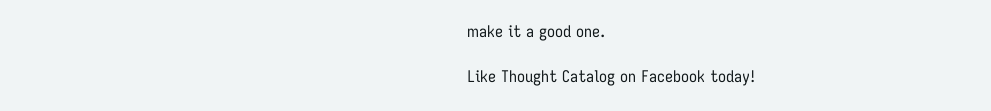make it a good one.

Like Thought Catalog on Facebook today!